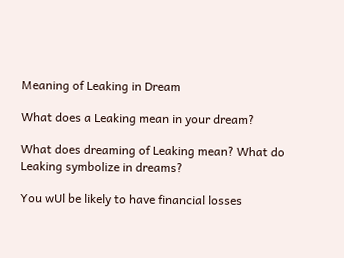Meaning of Leaking in Dream

What does a Leaking mean in your dream?

What does dreaming of Leaking mean? What do Leaking symbolize in dreams?

You wUl be likely to have financial losses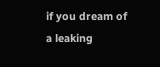if you dream of a leaking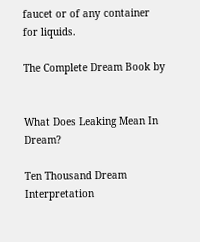faucet or of any container for liquids.

The Complete Dream Book by


What Does Leaking Mean In Dream?

Ten Thousand Dream Interpretation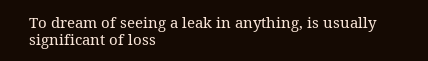To dream of seeing a leak in anything, is usually significant of loss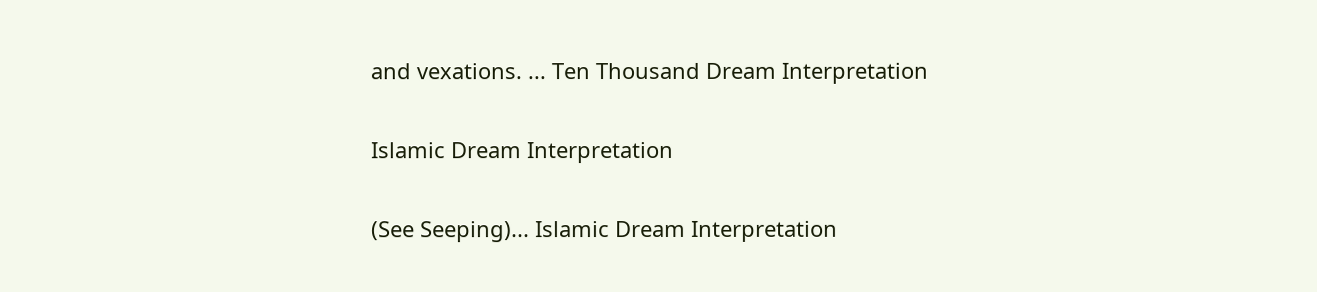and vexations. ... Ten Thousand Dream Interpretation

Islamic Dream Interpretation

(See Seeping)... Islamic Dream Interpretation